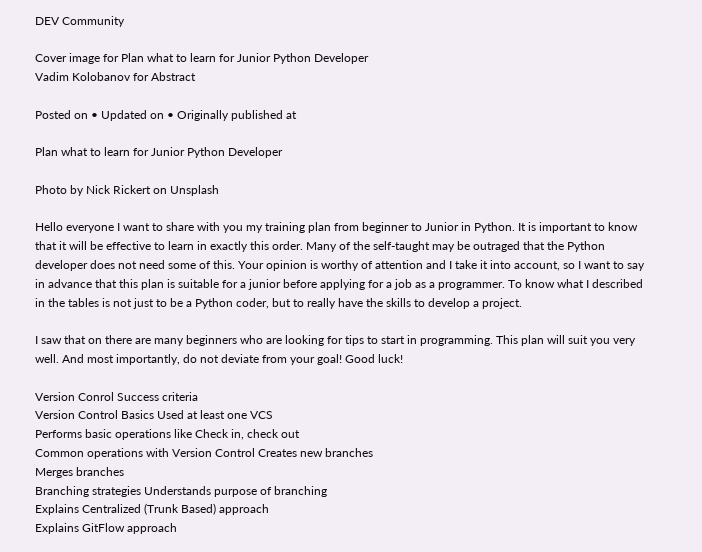DEV Community

Cover image for Plan what to learn for Junior Python Developer
Vadim Kolobanov for Abstract

Posted on • Updated on • Originally published at

Plan what to learn for Junior Python Developer

Photo by Nick Rickert on Unsplash

Hello everyone I want to share with you my training plan from beginner to Junior in Python. It is important to know that it will be effective to learn in exactly this order. Many of the self-taught may be outraged that the Python developer does not need some of this. Your opinion is worthy of attention and I take it into account, so I want to say in advance that this plan is suitable for a junior before applying for a job as a programmer. To know what I described in the tables is not just to be a Python coder, but to really have the skills to develop a project.

I saw that on there are many beginners who are looking for tips to start in programming. This plan will suit you very well. And most importantly, do not deviate from your goal! Good luck!

Version Conrol Success criteria
Version Control Basics Used at least one VCS
Performs basic operations like Check in, check out
Common operations with Version Control Creates new branches
Merges branches
Branching strategies Understands purpose of branching
Explains Centralized (Trunk Based) approach
Explains GitFlow approach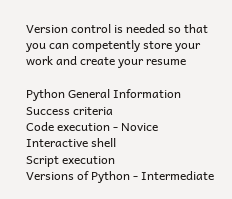Version control is needed so that you can competently store your work and create your resume

Python General Information Success criteria
Code execution - Novice Interactive shell
Script execution
Versions of Python - Intermediate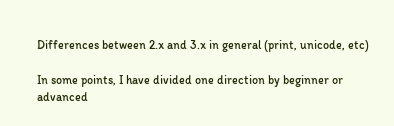Differences between 2.x and 3.x in general (print, unicode, etc)

In some points, I have divided one direction by beginner or advanced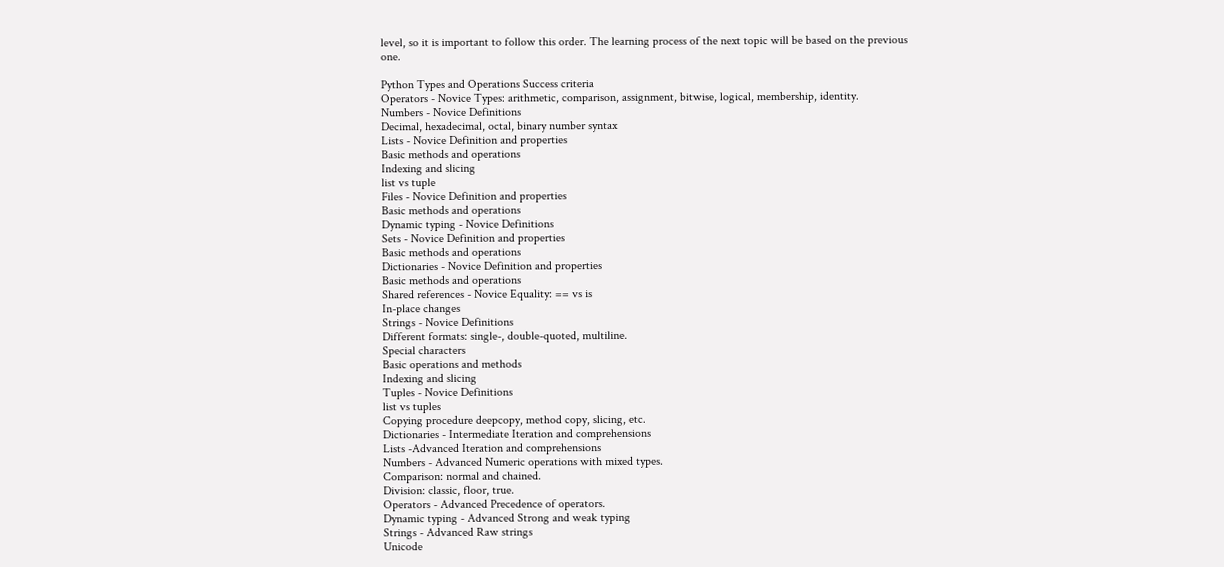level, so it is important to follow this order. The learning process of the next topic will be based on the previous one.

Python Types and Operations Success criteria
Operators - Novice Types: arithmetic, comparison, assignment, bitwise, logical, membership, identity.
Numbers - Novice Definitions
Decimal, hexadecimal, octal, binary number syntax
Lists - Novice Definition and properties
Basic methods and operations
Indexing and slicing
list vs tuple
Files - Novice Definition and properties
Basic methods and operations
Dynamic typing - Novice Definitions
Sets - Novice Definition and properties
Basic methods and operations
Dictionaries - Novice Definition and properties
Basic methods and operations
Shared references - Novice Equality: == vs is
In-place changes
Strings - Novice Definitions
Different formats: single-, double-quoted, multiline.
Special characters
Basic operations and methods
Indexing and slicing
Tuples - Novice Definitions
list vs tuples
Copying procedure deepcopy, method copy, slicing, etc.
Dictionaries - Intermediate Iteration and comprehensions
Lists -Advanced Iteration and comprehensions
Numbers - Advanced Numeric operations with mixed types.
Comparison: normal and chained.
Division: classic, floor, true.
Operators - Advanced Precedence of operators.
Dynamic typing - Advanced Strong and weak typing
Strings - Advanced Raw strings
Unicode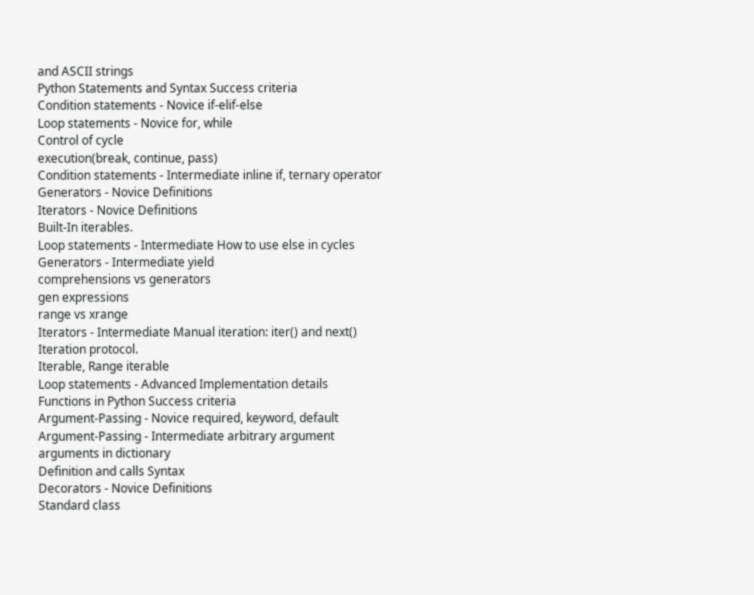and ASCII strings
Python Statements and Syntax Success criteria
Condition statements - Novice if-elif-else
Loop statements - Novice for, while
Control of cycle
execution(break, continue, pass)
Condition statements - Intermediate inline if, ternary operator
Generators - Novice Definitions
Iterators - Novice Definitions
Built-In iterables.
Loop statements - Intermediate How to use else in cycles
Generators - Intermediate yield
comprehensions vs generators
gen expressions
range vs xrange
Iterators - Intermediate Manual iteration: iter() and next()
Iteration protocol.
Iterable, Range iterable
Loop statements - Advanced Implementation details
Functions in Python Success criteria
Argument-Passing - Novice required, keyword, default
Argument-Passing - Intermediate arbitrary argument
arguments in dictionary
Definition and calls Syntax
Decorators - Novice Definitions
Standard class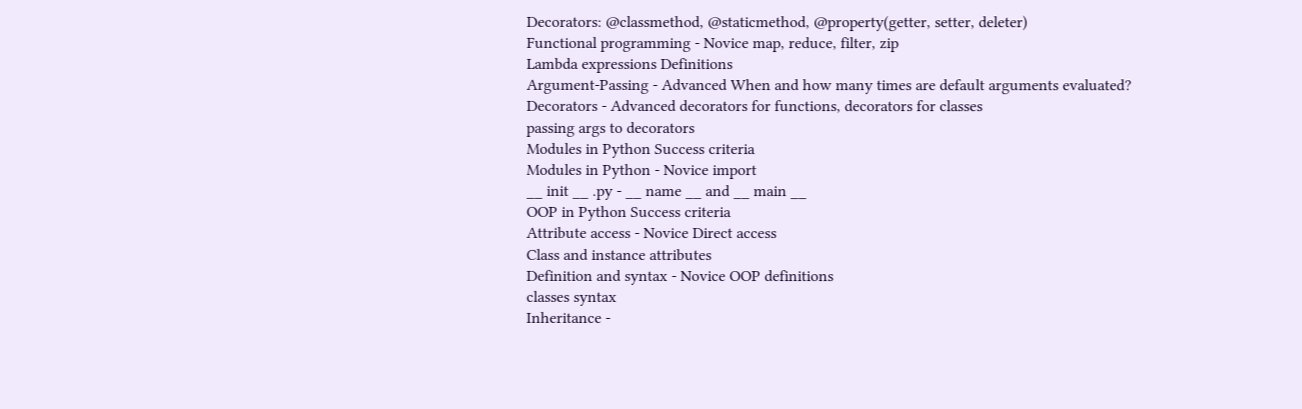Decorators: @classmethod, @staticmethod, @property(getter, setter, deleter)
Functional programming - Novice map, reduce, filter, zip
Lambda expressions Definitions
Argument-Passing - Advanced When and how many times are default arguments evaluated?
Decorators - Advanced decorators for functions, decorators for classes
passing args to decorators
Modules in Python Success criteria
Modules in Python - Novice import
__ init __ .py - __ name __ and __ main __
OOP in Python Success criteria
Attribute access - Novice Direct access
Class and instance attributes
Definition and syntax - Novice OOP definitions
classes syntax
Inheritance -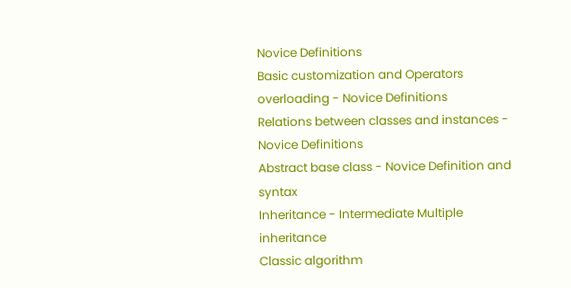Novice Definitions
Basic customization and Operators overloading - Novice Definitions
Relations between classes and instances - Novice Definitions
Abstract base class - Novice Definition and syntax
Inheritance - Intermediate Multiple inheritance
Classic algorithm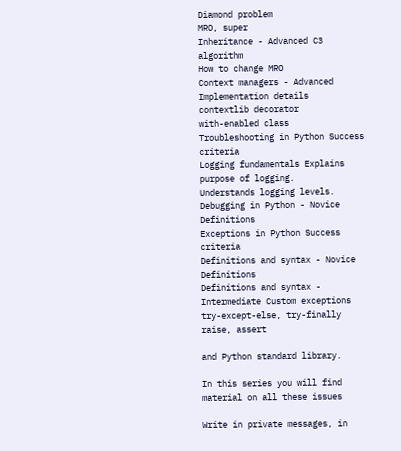Diamond problem
MRO, super
Inheritance - Advanced C3 algorithm
How to change MRO
Context managers - Advanced Implementation details
contextlib decorator
with-enabled class
Troubleshooting in Python Success criteria
Logging fundamentals Explains purpose of logging.
Understands logging levels.
Debugging in Python - Novice Definitions
Exceptions in Python Success criteria
Definitions and syntax - Novice Definitions
Definitions and syntax - Intermediate Custom exceptions
try-except-else, try-finally
raise, assert

and Python standard library.

In this series you will find material on all these issues

Write in private messages, in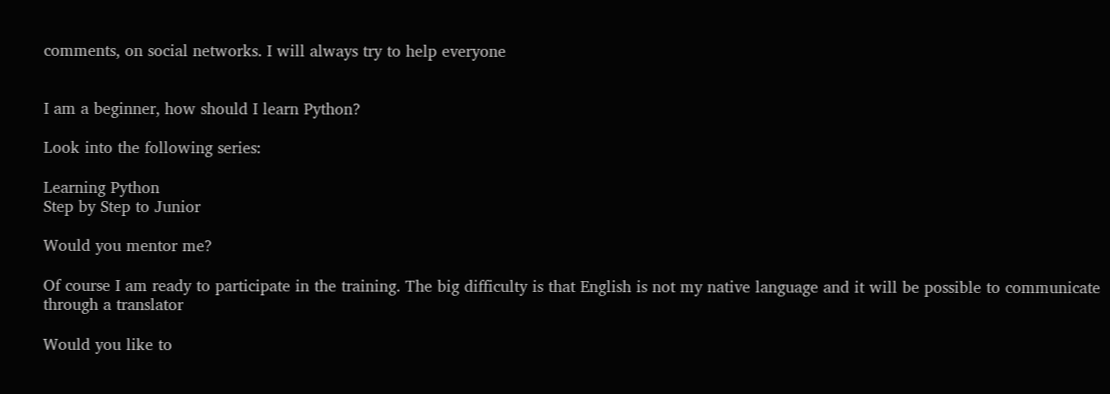comments, on social networks. I will always try to help everyone


I am a beginner, how should I learn Python?

Look into the following series:

Learning Python
Step by Step to Junior

Would you mentor me?

Of course I am ready to participate in the training. The big difficulty is that English is not my native language and it will be possible to communicate through a translator

Would you like to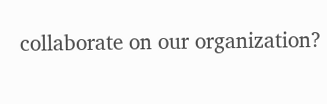collaborate on our organization?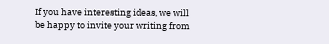If you have interesting ideas, we will be happy to invite your writing from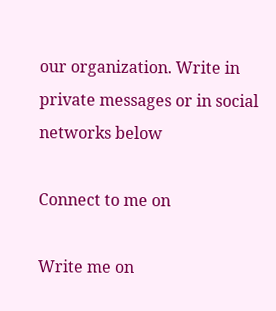our organization. Write in private messages or in social networks below

Connect to me on

Write me on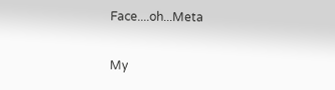Face....oh...Meta

My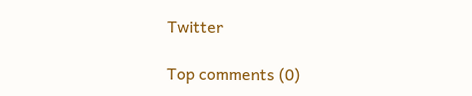Twitter

Top comments (0)